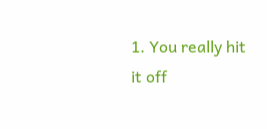1. You really hit it off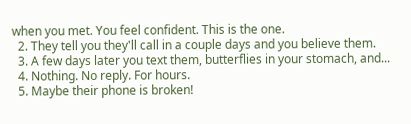when you met. You feel confident. This is the one.
  2. They tell you they'll call in a couple days and you believe them.
  3. A few days later you text them, butterflies in your stomach, and...
  4. Nothing. No reply. For hours.
  5. Maybe their phone is broken!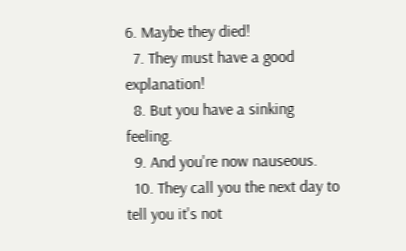6. Maybe they died!
  7. They must have a good explanation!
  8. But you have a sinking feeling.
  9. And you're now nauseous.
  10. They call you the next day to tell you it's not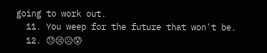going to work out.
  11. You weep for the future that won't be.
  12. 😓😢😥😰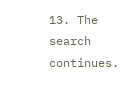13. The search continues.